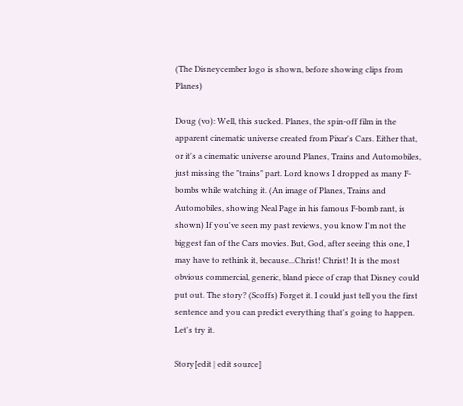(The Disneycember logo is shown, before showing clips from Planes)

Doug (vo): Well, this sucked. Planes, the spin-off film in the apparent cinematic universe created from Pixar's Cars. Either that, or it's a cinematic universe around Planes, Trains and Automobiles, just missing the "trains" part. Lord knows I dropped as many F-bombs while watching it. (An image of Planes, Trains and Automobiles, showing Neal Page in his famous F-bomb rant, is shown) If you've seen my past reviews, you know I'm not the biggest fan of the Cars movies. But, God, after seeing this one, I may have to rethink it, because...Christ! Christ! It is the most obvious commercial, generic, bland piece of crap that Disney could put out. The story? (Scoffs) Forget it. I could just tell you the first sentence and you can predict everything that's going to happen. Let's try it.

Story[edit | edit source]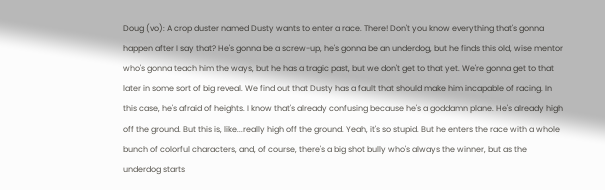Doug (vo): A crop duster named Dusty wants to enter a race. There! Don't you know everything that's gonna happen after I say that? He's gonna be a screw-up, he's gonna be an underdog, but he finds this old, wise mentor who's gonna teach him the ways, but he has a tragic past, but we don't get to that yet. We're gonna get to that later in some sort of big reveal. We find out that Dusty has a fault that should make him incapable of racing. In this case, he's afraid of heights. I know that's already confusing because he's a goddamn plane. He's already high off the ground. But this is, like...really high off the ground. Yeah, it's so stupid. But he enters the race with a whole bunch of colorful characters, and, of course, there's a big shot bully who's always the winner, but as the underdog starts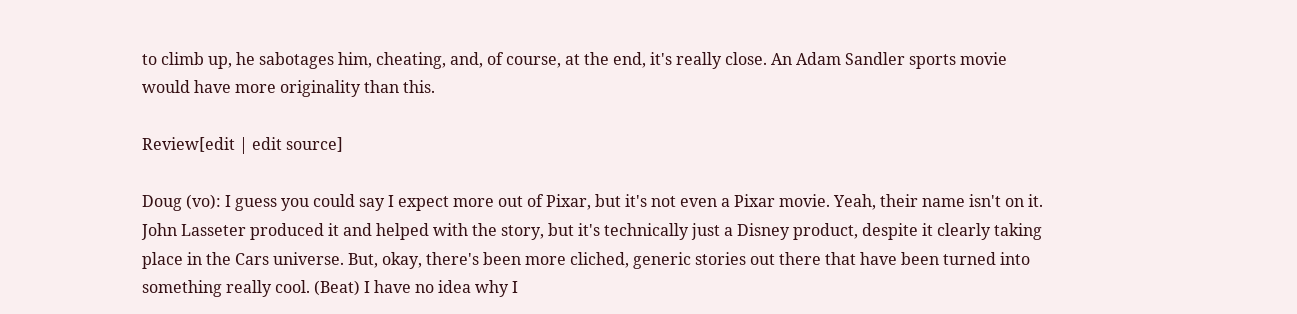to climb up, he sabotages him, cheating, and, of course, at the end, it's really close. An Adam Sandler sports movie would have more originality than this.

Review[edit | edit source]

Doug (vo): I guess you could say I expect more out of Pixar, but it's not even a Pixar movie. Yeah, their name isn't on it. John Lasseter produced it and helped with the story, but it's technically just a Disney product, despite it clearly taking place in the Cars universe. But, okay, there's been more cliched, generic stories out there that have been turned into something really cool. (Beat) I have no idea why I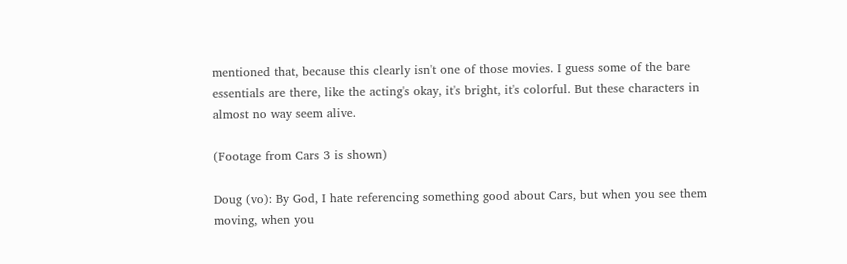mentioned that, because this clearly isn't one of those movies. I guess some of the bare essentials are there, like the acting's okay, it's bright, it's colorful. But these characters in almost no way seem alive.

(Footage from Cars 3 is shown)

Doug (vo): By God, I hate referencing something good about Cars, but when you see them moving, when you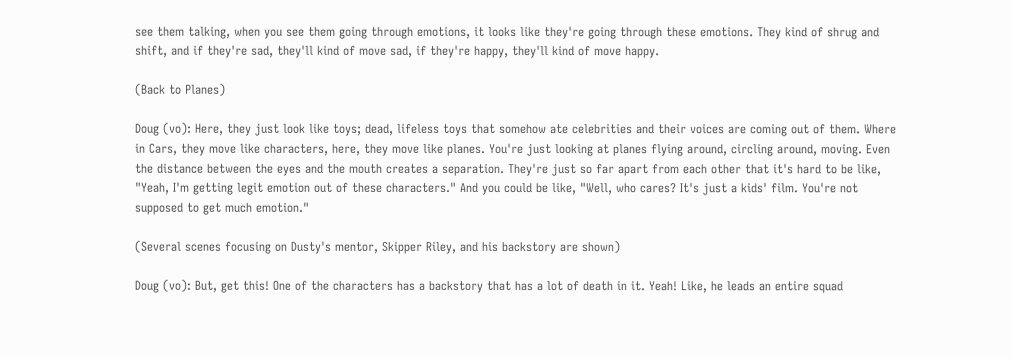see them talking, when you see them going through emotions, it looks like they're going through these emotions. They kind of shrug and shift, and if they're sad, they'll kind of move sad, if they're happy, they'll kind of move happy.

(Back to Planes)

Doug (vo): Here, they just look like toys; dead, lifeless toys that somehow ate celebrities and their voices are coming out of them. Where in Cars, they move like characters, here, they move like planes. You're just looking at planes flying around, circling around, moving. Even the distance between the eyes and the mouth creates a separation. They're just so far apart from each other that it's hard to be like, "Yeah, I'm getting legit emotion out of these characters." And you could be like, "Well, who cares? It's just a kids' film. You're not supposed to get much emotion."

(Several scenes focusing on Dusty's mentor, Skipper Riley, and his backstory are shown)

Doug (vo): But, get this! One of the characters has a backstory that has a lot of death in it. Yeah! Like, he leads an entire squad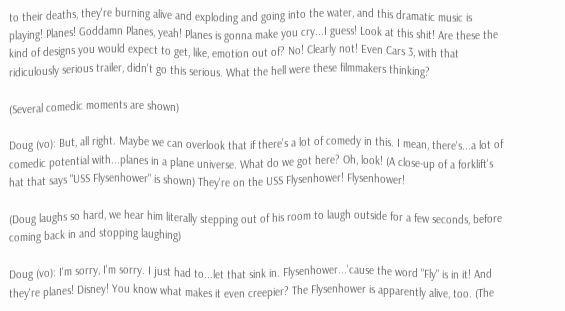to their deaths, they're burning alive and exploding and going into the water, and this dramatic music is playing! Planes! Goddamn Planes, yeah! Planes is gonna make you cry...I guess! Look at this shit! Are these the kind of designs you would expect to get, like, emotion out of? No! Clearly not! Even Cars 3, with that ridiculously serious trailer, didn't go this serious. What the hell were these filmmakers thinking?

(Several comedic moments are shown)

Doug (vo): But, all right. Maybe we can overlook that if there's a lot of comedy in this. I mean, there's...a lot of comedic potential with...planes in a plane universe. What do we got here? Oh, look! (A close-up of a forklift's hat that says "USS Flysenhower" is shown) They're on the USS Flysenhower! Flysenhower!

(Doug laughs so hard, we hear him literally stepping out of his room to laugh outside for a few seconds, before coming back in and stopping laughing)

Doug (vo): I'm sorry, I'm sorry. I just had to...let that sink in. Flysenhower...'cause the word "Fly" is in it! And they're planes! Disney! You know what makes it even creepier? The Flysenhower is apparently alive, too. (The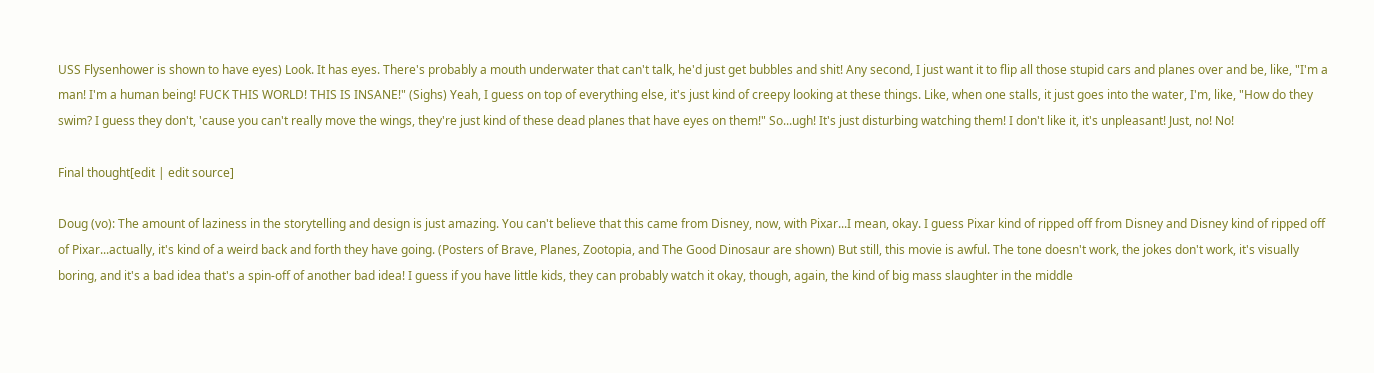USS Flysenhower is shown to have eyes) Look. It has eyes. There's probably a mouth underwater that can't talk, he'd just get bubbles and shit! Any second, I just want it to flip all those stupid cars and planes over and be, like, "I'm a man! I'm a human being! FUCK THIS WORLD! THIS IS INSANE!" (Sighs) Yeah, I guess on top of everything else, it's just kind of creepy looking at these things. Like, when one stalls, it just goes into the water, I'm, like, "How do they swim? I guess they don't, 'cause you can't really move the wings, they're just kind of these dead planes that have eyes on them!" So...ugh! It's just disturbing watching them! I don't like it, it's unpleasant! Just, no! No!

Final thought[edit | edit source]

Doug (vo): The amount of laziness in the storytelling and design is just amazing. You can't believe that this came from Disney, now, with Pixar...I mean, okay. I guess Pixar kind of ripped off from Disney and Disney kind of ripped off of Pixar...actually, it's kind of a weird back and forth they have going. (Posters of Brave, Planes, Zootopia, and The Good Dinosaur are shown) But still, this movie is awful. The tone doesn't work, the jokes don't work, it's visually boring, and it's a bad idea that's a spin-off of another bad idea! I guess if you have little kids, they can probably watch it okay, though, again, the kind of big mass slaughter in the middle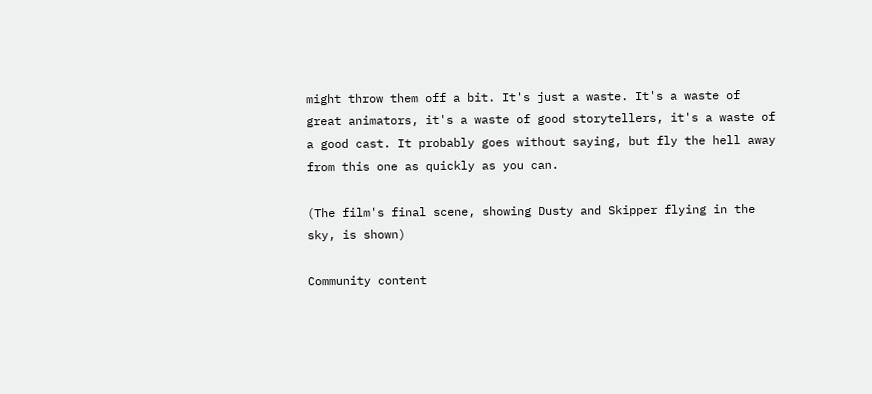might throw them off a bit. It's just a waste. It's a waste of great animators, it's a waste of good storytellers, it's a waste of a good cast. It probably goes without saying, but fly the hell away from this one as quickly as you can.

(The film's final scene, showing Dusty and Skipper flying in the sky, is shown)

Community content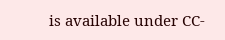is available under CC-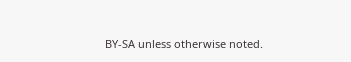BY-SA unless otherwise noted.